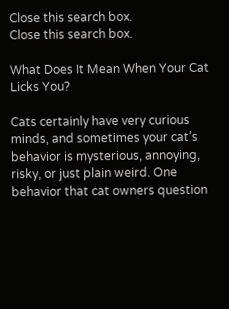Close this search box.
Close this search box.

What Does It Mean When Your Cat Licks You?

Cats certainly have very curious minds, and sometimes your cat’s behavior is mysterious, annoying, risky, or just plain weird. One behavior that cat owners question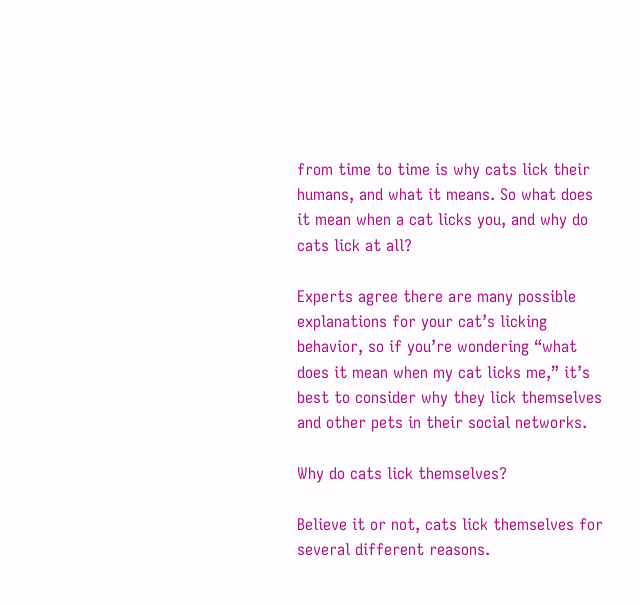from time to time is why cats lick their humans, and what it means. So what does it mean when a cat licks you, and why do cats lick at all?

Experts agree there are many possible explanations for your cat’s licking behavior, so if you’re wondering “what does it mean when my cat licks me,” it’s best to consider why they lick themselves and other pets in their social networks.

Why do cats lick themselves?

Believe it or not, cats lick themselves for several different reasons.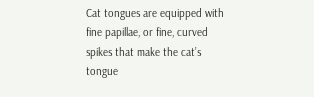Cat tongues are equipped with fine papillae, or fine, curved spikes that make the cat’s tongue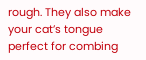rough. They also make your cat’s tongue perfect for combing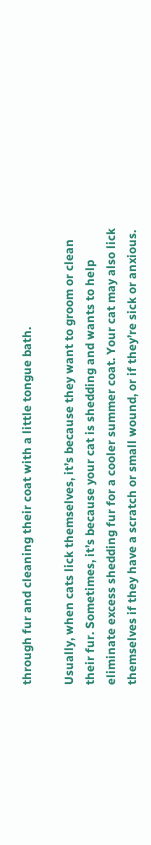through fur and cleaning their coat with a little tongue bath.

Usually, when cats lick themselves, it’s because they want to groom or clean their fur. Sometimes, it’s because your cat is shedding and wants to help eliminate excess shedding fur for a cooler summer coat. Your cat may also lick themselves if they have a scratch or small wound, or if they’re sick or anxious.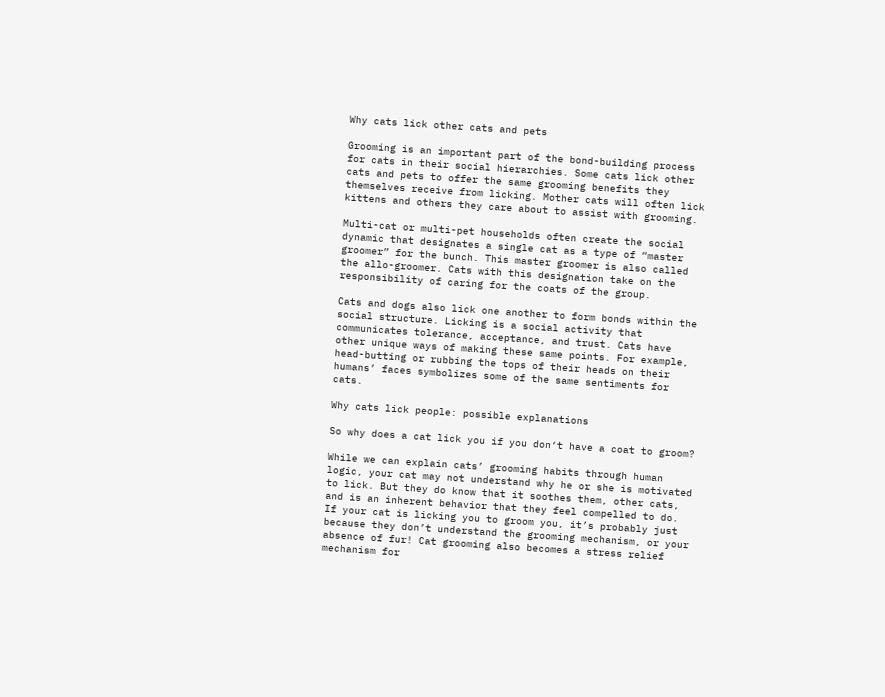Why cats lick other cats and pets

Grooming is an important part of the bond-building process for cats in their social hierarchies. Some cats lick other cats and pets to offer the same grooming benefits they themselves receive from licking. Mother cats will often lick kittens and others they care about to assist with grooming.

Multi-cat or multi-pet households often create the social dynamic that designates a single cat as a type of “master groomer” for the bunch. This master groomer is also called the allo-groomer. Cats with this designation take on the responsibility of caring for the coats of the group.

Cats and dogs also lick one another to form bonds within the social structure. Licking is a social activity that communicates tolerance, acceptance, and trust. Cats have other unique ways of making these same points. For example, head-butting or rubbing the tops of their heads on their humans’ faces symbolizes some of the same sentiments for cats.

Why cats lick people: possible explanations

So why does a cat lick you if you don‘t have a coat to groom?

While we can explain cats’ grooming habits through human logic, your cat may not understand why he or she is motivated to lick. But they do know that it soothes them, other cats, and is an inherent behavior that they feel compelled to do. If your cat is licking you to groom you, it’s probably just because they don’t understand the grooming mechanism, or your absence of fur! Cat grooming also becomes a stress relief mechanism for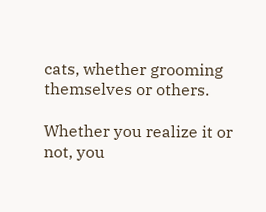cats, whether grooming themselves or others.

Whether you realize it or not, you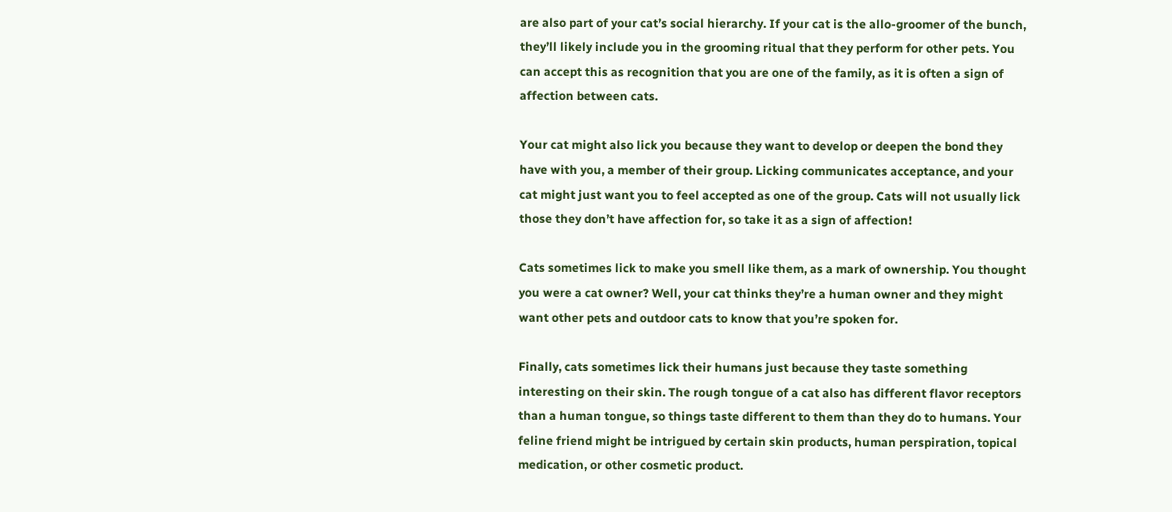are also part of your cat’s social hierarchy. If your cat is the allo-groomer of the bunch, they’ll likely include you in the grooming ritual that they perform for other pets. You can accept this as recognition that you are one of the family, as it is often a sign of affection between cats.

Your cat might also lick you because they want to develop or deepen the bond they have with you, a member of their group. Licking communicates acceptance, and your cat might just want you to feel accepted as one of the group. Cats will not usually lick those they don’t have affection for, so take it as a sign of affection!

Cats sometimes lick to make you smell like them, as a mark of ownership. You thought you were a cat owner? Well, your cat thinks they’re a human owner and they might want other pets and outdoor cats to know that you’re spoken for.

Finally, cats sometimes lick their humans just because they taste something interesting on their skin. The rough tongue of a cat also has different flavor receptors than a human tongue, so things taste different to them than they do to humans. Your feline friend might be intrigued by certain skin products, human perspiration, topical medication, or other cosmetic product.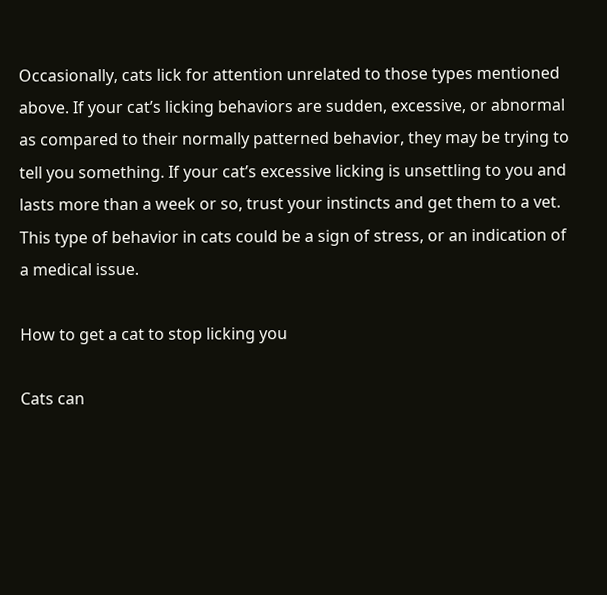Occasionally, cats lick for attention unrelated to those types mentioned above. If your cat’s licking behaviors are sudden, excessive, or abnormal as compared to their normally patterned behavior, they may be trying to tell you something. If your cat’s excessive licking is unsettling to you and lasts more than a week or so, trust your instincts and get them to a vet. This type of behavior in cats could be a sign of stress, or an indication of a medical issue.

How to get a cat to stop licking you

Cats can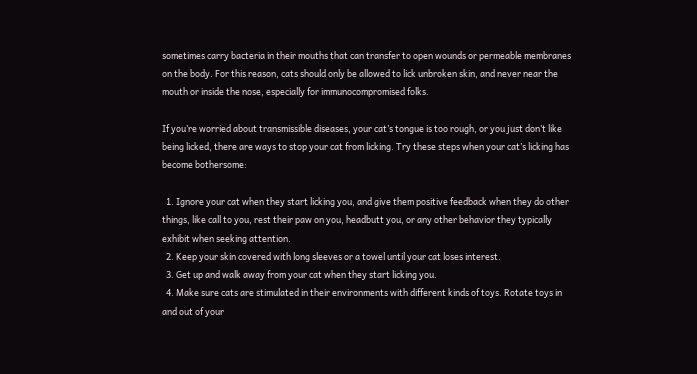sometimes carry bacteria in their mouths that can transfer to open wounds or permeable membranes on the body. For this reason, cats should only be allowed to lick unbroken skin, and never near the mouth or inside the nose, especially for immunocompromised folks.

If you’re worried about transmissible diseases, your cat’s tongue is too rough, or you just don’t like being licked, there are ways to stop your cat from licking. Try these steps when your cat’s licking has become bothersome:

  1. Ignore your cat when they start licking you, and give them positive feedback when they do other things, like call to you, rest their paw on you, headbutt you, or any other behavior they typically exhibit when seeking attention.
  2. Keep your skin covered with long sleeves or a towel until your cat loses interest.
  3. Get up and walk away from your cat when they start licking you.
  4. Make sure cats are stimulated in their environments with different kinds of toys. Rotate toys in and out of your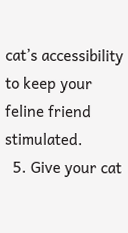cat’s accessibility to keep your feline friend stimulated.
  5. Give your cat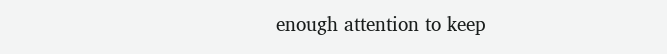enough attention to keep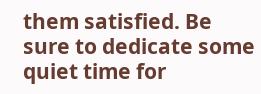them satisfied. Be sure to dedicate some quiet time for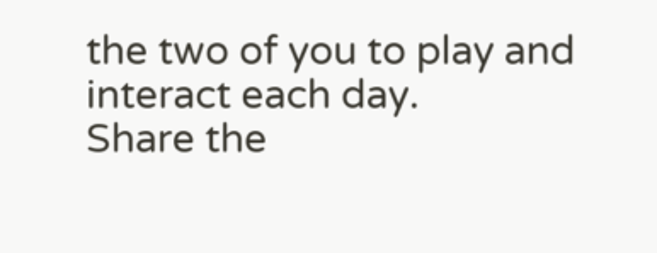the two of you to play and interact each day.
Share the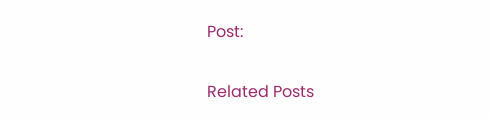Post:

Related Posts